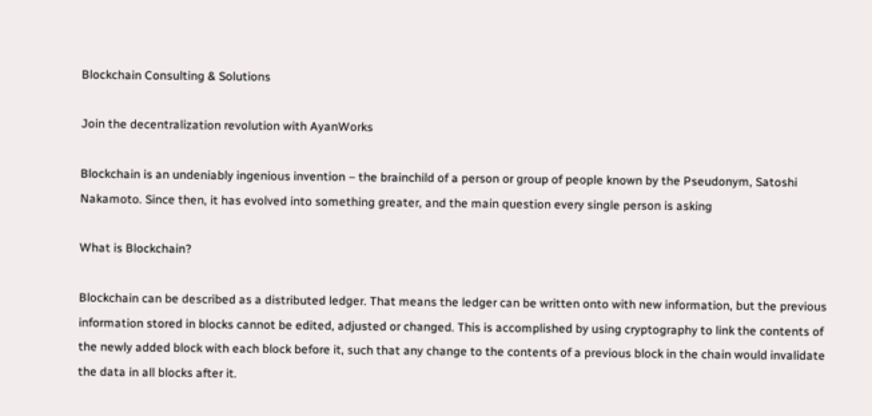Blockchain Consulting & Solutions

Join the decentralization revolution with AyanWorks

Blockchain is an undeniably ingenious invention – the brainchild of a person or group of people known by the Pseudonym, Satoshi Nakamoto. Since then, it has evolved into something greater, and the main question every single person is asking

What is Blockchain?

Blockchain can be described as a distributed ledger. That means the ledger can be written onto with new information, but the previous information stored in blocks cannot be edited, adjusted or changed. This is accomplished by using cryptography to link the contents of the newly added block with each block before it, such that any change to the contents of a previous block in the chain would invalidate the data in all blocks after it.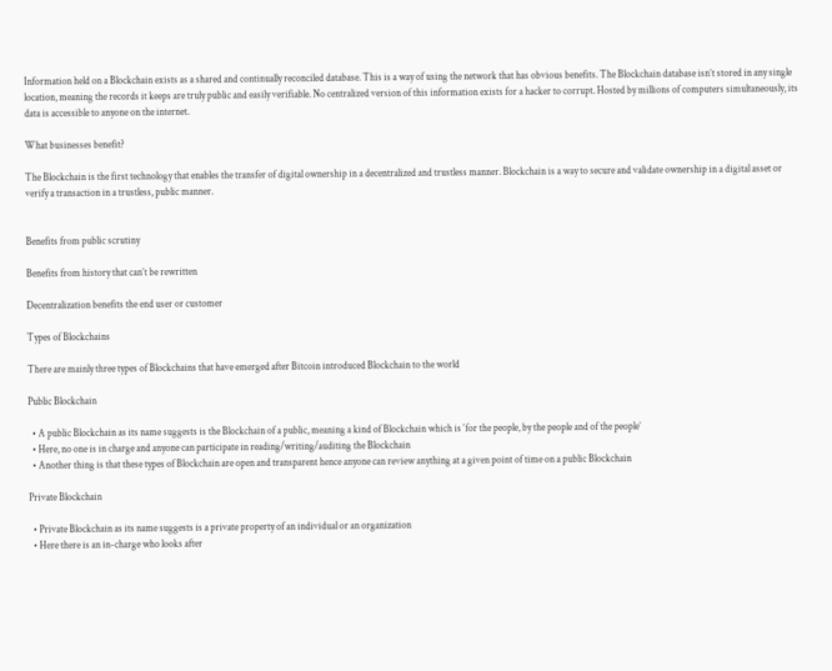Information held on a Blockchain exists as a shared and continually reconciled database. This is a way of using the network that has obvious benefits. The Blockchain database isn’t stored in any single location, meaning the records it keeps are truly public and easily verifiable. No centralized version of this information exists for a hacker to corrupt. Hosted by millions of computers simultaneously, its data is accessible to anyone on the internet.

What businesses benefit?

The Blockchain is the first technology that enables the transfer of digital ownership in a decentralized and trustless manner. Blockchain is a way to secure and validate ownership in a digital asset or verify a transaction in a trustless, public manner.


Benefits from public scrutiny

Benefits from history that can’t be rewritten

Decentralization benefits the end user or customer

Types of Blockchains

There are mainly three types of Blockchains that have emerged after Bitcoin introduced Blockchain to the world

Public Blockchain

  • A public Blockchain as its name suggests is the Blockchain of a public, meaning a kind of Blockchain which is ‘for the people, by the people and of the people’
  • Here, no one is in charge and anyone can participate in reading/writing/auditing the Blockchain
  • Another thing is that these types of Blockchain are open and transparent hence anyone can review anything at a given point of time on a public Blockchain

Private Blockchain

  • Private Blockchain as its name suggests is a private property of an individual or an organization
  • Here there is an in-charge who looks after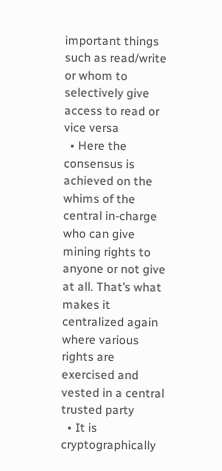important things such as read/write or whom to selectively give access to read or vice versa
  • Here the consensus is achieved on the whims of the central in-charge who can give mining rights to anyone or not give at all. That’s what makes it centralized again where various rights are exercised and vested in a central trusted party
  • It is cryptographically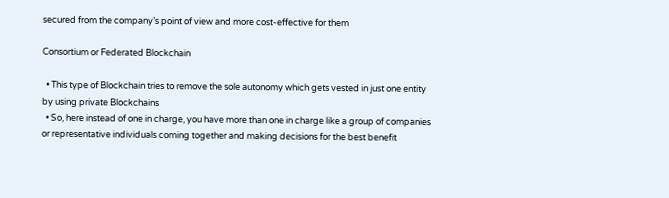secured from the company’s point of view and more cost-effective for them

Consortium or Federated Blockchain

  • This type of Blockchain tries to remove the sole autonomy which gets vested in just one entity by using private Blockchains
  • So, here instead of one in charge, you have more than one in charge like a group of companies or representative individuals coming together and making decisions for the best benefit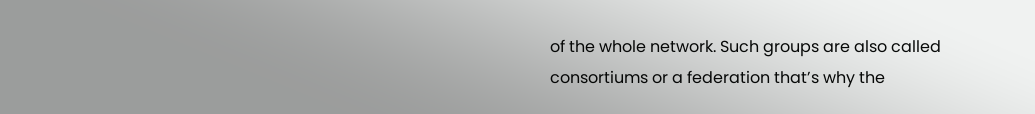of the whole network. Such groups are also called consortiums or a federation that’s why the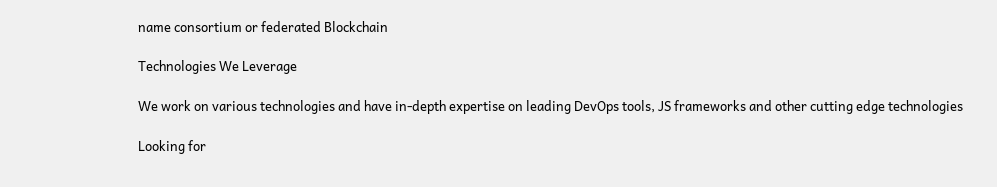name consortium or federated Blockchain

Technologies We Leverage

We work on various technologies and have in-depth expertise on leading DevOps tools, JS frameworks and other cutting edge technologies

Looking for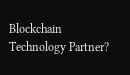Blockchain Technology Partner?